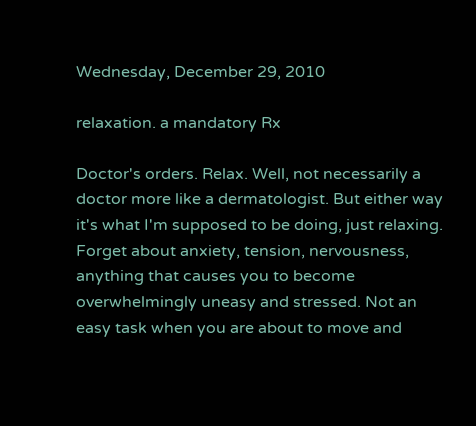Wednesday, December 29, 2010

relaxation. a mandatory Rx

Doctor's orders. Relax. Well, not necessarily a doctor more like a dermatologist. But either way it's what I'm supposed to be doing, just relaxing. Forget about anxiety, tension, nervousness, anything that causes you to become overwhelmingly uneasy and stressed. Not an easy task when you are about to move and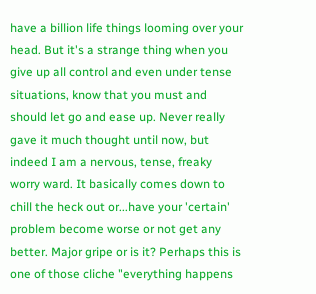have a billion life things looming over your head. But it's a strange thing when you give up all control and even under tense situations, know that you must and should let go and ease up. Never really gave it much thought until now, but indeed I am a nervous, tense, freaky worry ward. It basically comes down to chill the heck out or...have your 'certain' problem become worse or not get any better. Major gripe or is it? Perhaps this is one of those cliche "everything happens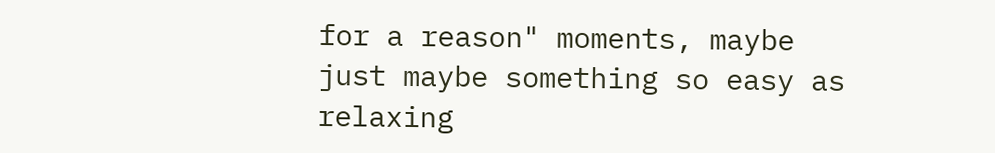for a reason" moments, maybe just maybe something so easy as relaxing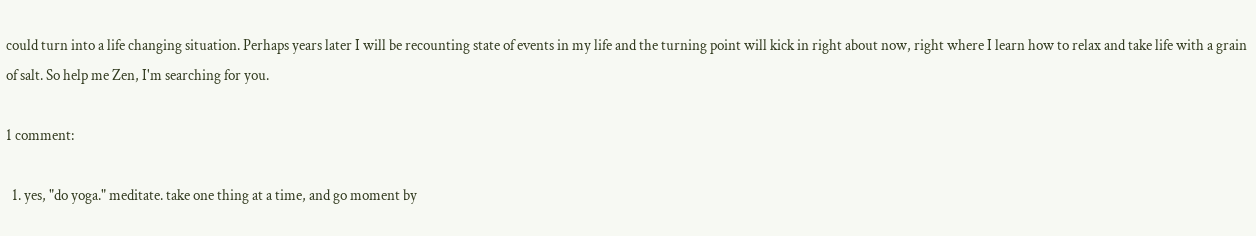could turn into a life changing situation. Perhaps years later I will be recounting state of events in my life and the turning point will kick in right about now, right where I learn how to relax and take life with a grain of salt. So help me Zen, I'm searching for you.

1 comment:

  1. yes, "do yoga." meditate. take one thing at a time, and go moment by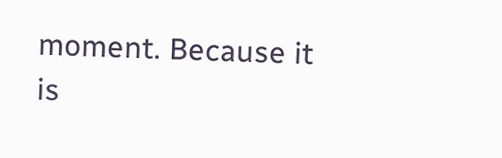moment. Because it is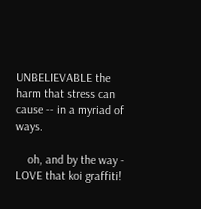UNBELIEVABLE the harm that stress can cause -- in a myriad of ways.

    oh, and by the way - LOVE that koi graffiti!